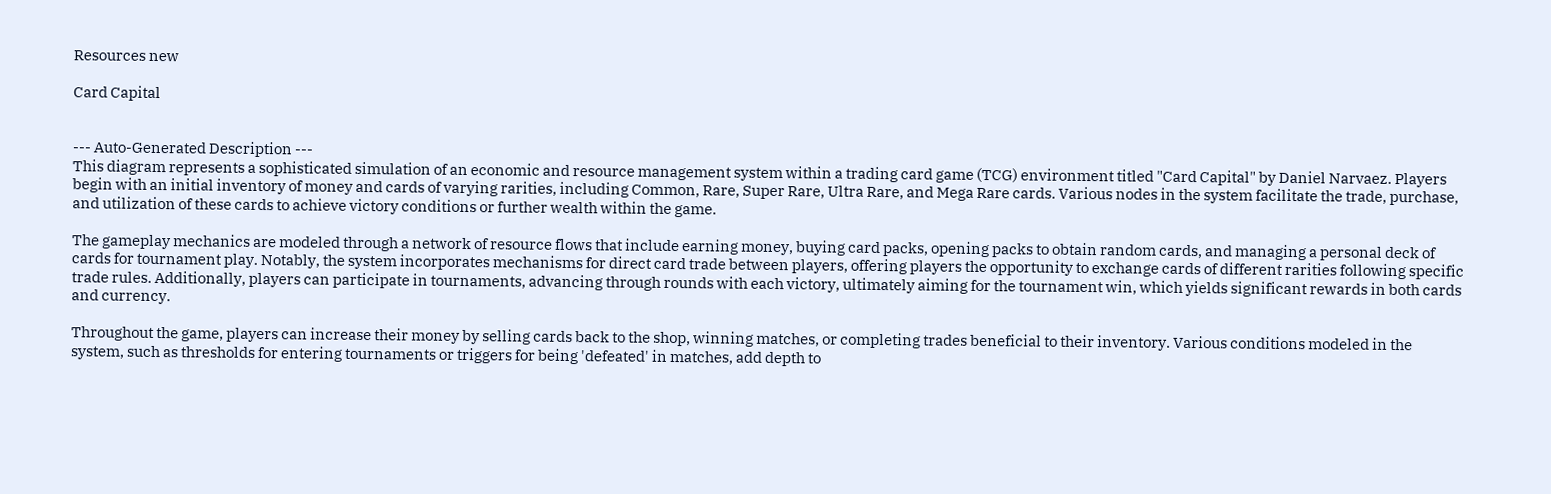Resources new

Card Capital


--- Auto-Generated Description ---
This diagram represents a sophisticated simulation of an economic and resource management system within a trading card game (TCG) environment titled "Card Capital" by Daniel Narvaez. Players begin with an initial inventory of money and cards of varying rarities, including Common, Rare, Super Rare, Ultra Rare, and Mega Rare cards. Various nodes in the system facilitate the trade, purchase, and utilization of these cards to achieve victory conditions or further wealth within the game.

The gameplay mechanics are modeled through a network of resource flows that include earning money, buying card packs, opening packs to obtain random cards, and managing a personal deck of cards for tournament play. Notably, the system incorporates mechanisms for direct card trade between players, offering players the opportunity to exchange cards of different rarities following specific trade rules. Additionally, players can participate in tournaments, advancing through rounds with each victory, ultimately aiming for the tournament win, which yields significant rewards in both cards and currency.

Throughout the game, players can increase their money by selling cards back to the shop, winning matches, or completing trades beneficial to their inventory. Various conditions modeled in the system, such as thresholds for entering tournaments or triggers for being 'defeated' in matches, add depth to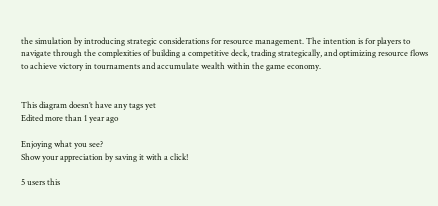the simulation by introducing strategic considerations for resource management. The intention is for players to navigate through the complexities of building a competitive deck, trading strategically, and optimizing resource flows to achieve victory in tournaments and accumulate wealth within the game economy.


This diagram doesn’t have any tags yet
Edited more than 1 year ago

Enjoying what you see?
Show your appreciation by saving it with a click!

5 users this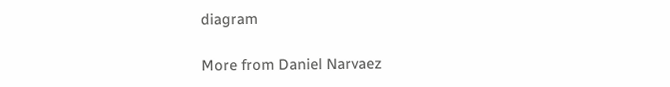diagram

More from Daniel Narvaez